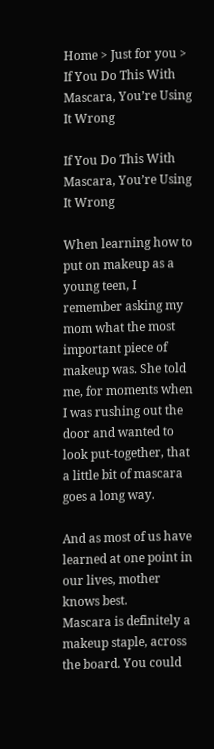Home > Just for you > If You Do This With Mascara, You’re Using It Wrong

If You Do This With Mascara, You’re Using It Wrong

When learning how to put on makeup as a young teen, I remember asking my mom what the most important piece of makeup was. She told me, for moments when I was rushing out the door and wanted to look put-together, that a little bit of mascara goes a long way.

And as most of us have learned at one point in our lives, mother knows best.
Mascara is definitely a makeup staple, across the board. You could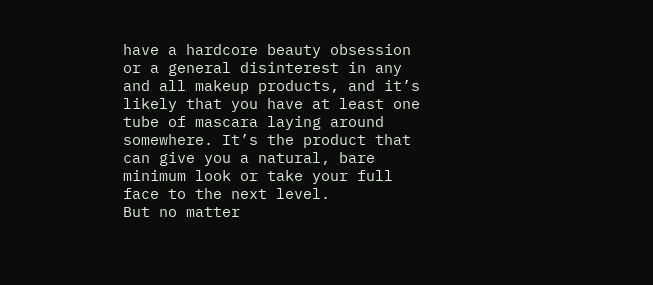have a hardcore beauty obsession or a general disinterest in any and all makeup products, and it’s likely that you have at least one tube of mascara laying around somewhere. It’s the product that can give you a natural, bare minimum look or take your full face to the next level.
But no matter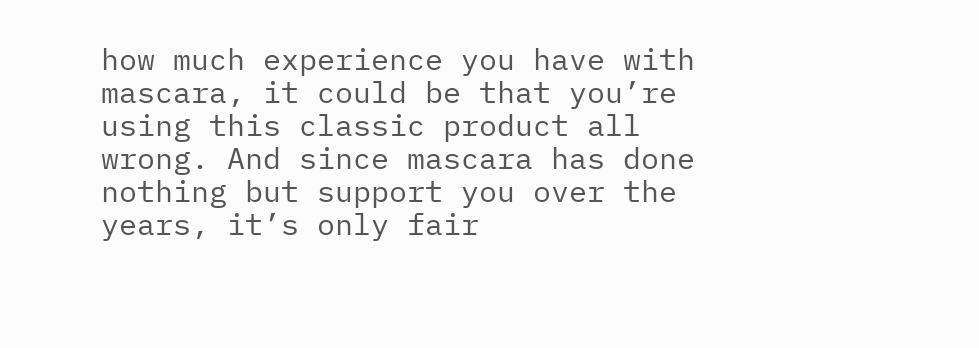how much experience you have with mascara, it could be that you’re using this classic product all wrong. And since mascara has done nothing but support you over the years, it’s only fair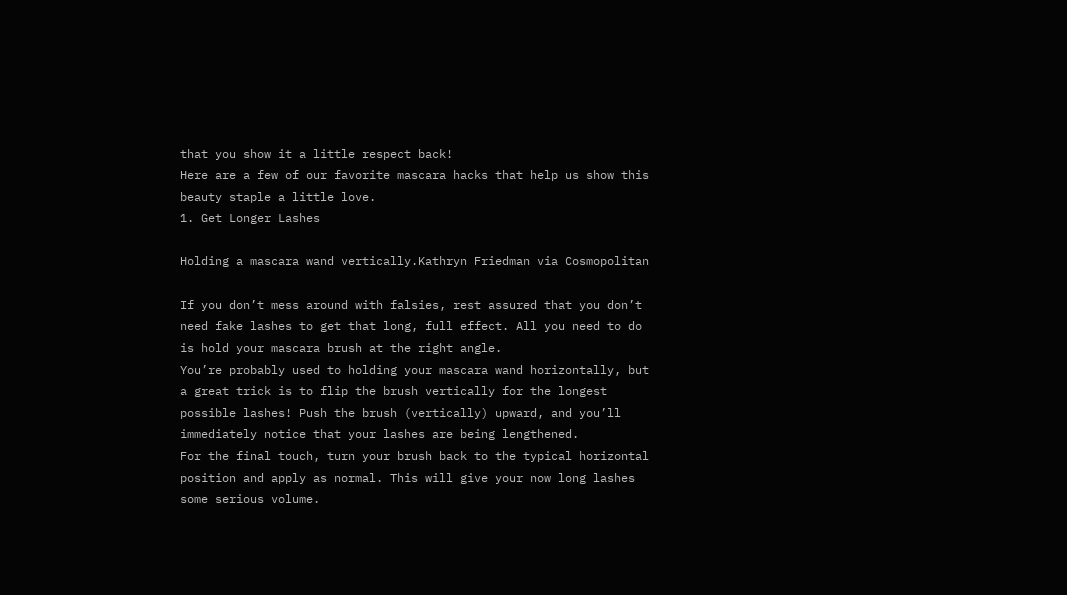that you show it a little respect back!
Here are a few of our favorite mascara hacks that help us show this beauty staple a little love.
1. Get Longer Lashes

Holding a mascara wand vertically.Kathryn Friedman via Cosmopolitan

If you don’t mess around with falsies, rest assured that you don’t need fake lashes to get that long, full effect. All you need to do is hold your mascara brush at the right angle.
You’re probably used to holding your mascara wand horizontally, but a great trick is to flip the brush vertically for the longest possible lashes! Push the brush (vertically) upward, and you’ll immediately notice that your lashes are being lengthened.
For the final touch, turn your brush back to the typical horizontal position and apply as normal. This will give your now long lashes some serious volume.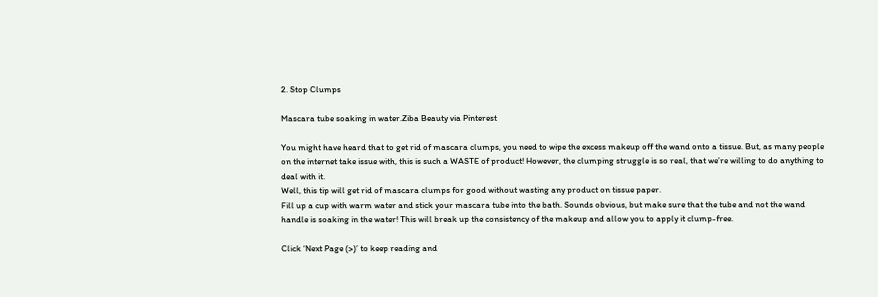2. Stop Clumps

Mascara tube soaking in water.Ziba Beauty via Pinterest

You might have heard that to get rid of mascara clumps, you need to wipe the excess makeup off the wand onto a tissue. But, as many people on the internet take issue with, this is such a WASTE of product! However, the clumping struggle is so real, that we’re willing to do anything to deal with it.
Well, this tip will get rid of mascara clumps for good without wasting any product on tissue paper.
Fill up a cup with warm water and stick your mascara tube into the bath. Sounds obvious, but make sure that the tube and not the wand handle is soaking in the water! This will break up the consistency of the makeup and allow you to apply it clump-free.

Click ‘Next Page (>)’ to keep reading and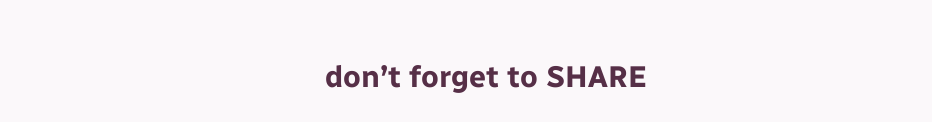don’t forget to SHARE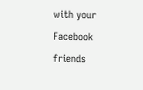with your Facebook friends